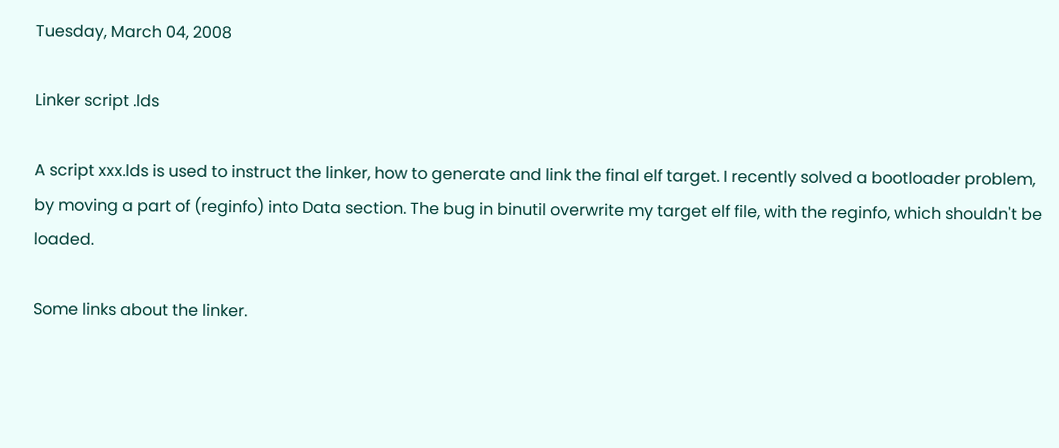Tuesday, March 04, 2008

Linker script .lds

A script xxx.lds is used to instruct the linker, how to generate and link the final elf target. I recently solved a bootloader problem, by moving a part of (reginfo) into Data section. The bug in binutil overwrite my target elf file, with the reginfo, which shouldn't be loaded.

Some links about the linker.